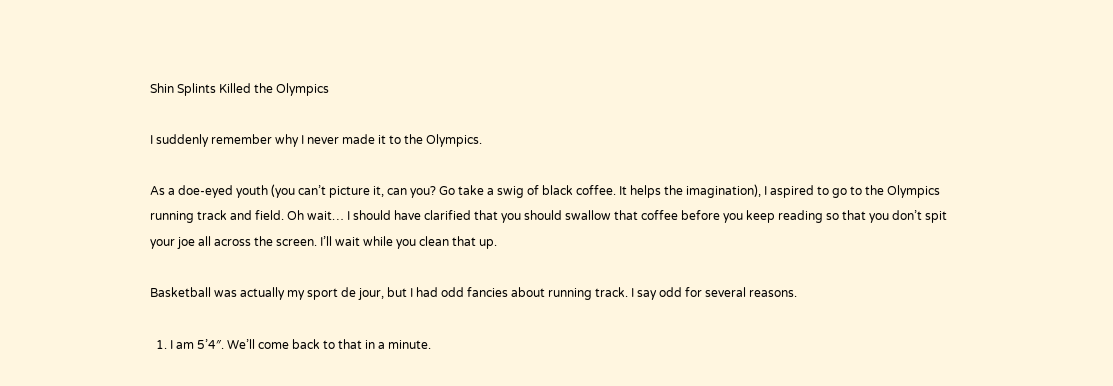Shin Splints Killed the Olympics

I suddenly remember why I never made it to the Olympics.

As a doe-eyed youth (you can’t picture it, can you? Go take a swig of black coffee. It helps the imagination), I aspired to go to the Olympics running track and field. Oh wait… I should have clarified that you should swallow that coffee before you keep reading so that you don’t spit your joe all across the screen. I’ll wait while you clean that up.

Basketball was actually my sport de jour, but I had odd fancies about running track. I say odd for several reasons.

  1. I am 5’4″. We’ll come back to that in a minute.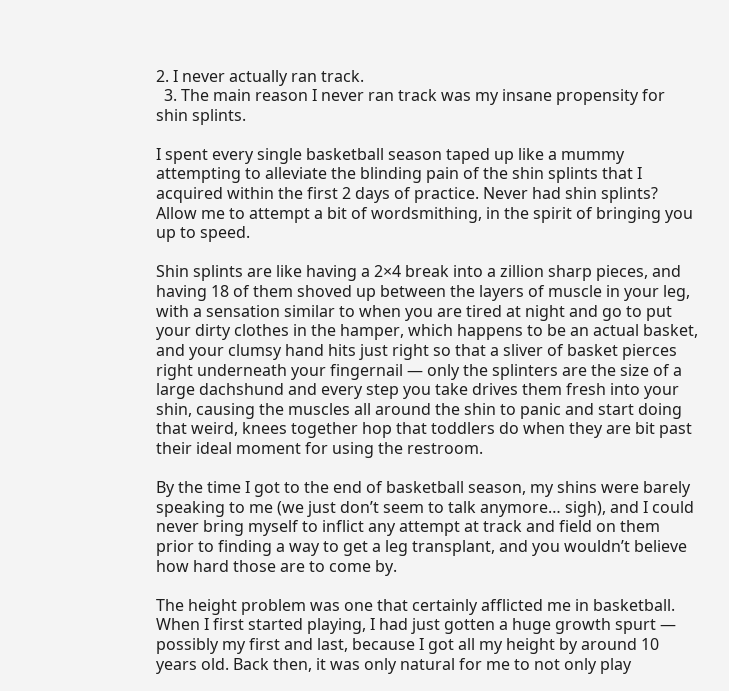2. I never actually ran track.
  3. The main reason I never ran track was my insane propensity for shin splints.

I spent every single basketball season taped up like a mummy attempting to alleviate the blinding pain of the shin splints that I acquired within the first 2 days of practice. Never had shin splints? Allow me to attempt a bit of wordsmithing, in the spirit of bringing you up to speed.

Shin splints are like having a 2×4 break into a zillion sharp pieces, and having 18 of them shoved up between the layers of muscle in your leg, with a sensation similar to when you are tired at night and go to put your dirty clothes in the hamper, which happens to be an actual basket, and your clumsy hand hits just right so that a sliver of basket pierces right underneath your fingernail — only the splinters are the size of a large dachshund and every step you take drives them fresh into your shin, causing the muscles all around the shin to panic and start doing that weird, knees together hop that toddlers do when they are bit past their ideal moment for using the restroom.

By the time I got to the end of basketball season, my shins were barely speaking to me (we just don’t seem to talk anymore… sigh), and I could never bring myself to inflict any attempt at track and field on them prior to finding a way to get a leg transplant, and you wouldn’t believe how hard those are to come by.

The height problem was one that certainly afflicted me in basketball. When I first started playing, I had just gotten a huge growth spurt — possibly my first and last, because I got all my height by around 10 years old. Back then, it was only natural for me to not only play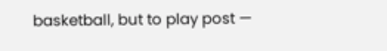basketball, but to play post —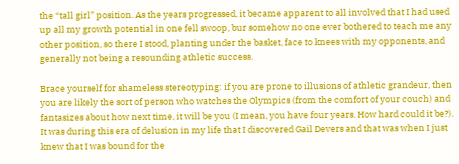the “tall girl” position. As the years progressed, it became apparent to all involved that I had used up all my growth potential in one fell swoop, bur somehow no one ever bothered to teach me any other position, so there I stood, planting under the basket, face to knees with my opponents, and generally not being a resounding athletic success.

Brace yourself for shameless stereotyping: if you are prone to illusions of athletic grandeur, then you are likely the sort of person who watches the Olympics (from the comfort of your couch) and fantasizes about how next time, it will be you (I mean, you have four years. How hard could it be?). It was during this era of delusion in my life that I discovered Gail Devers and that was when I just knew that I was bound for the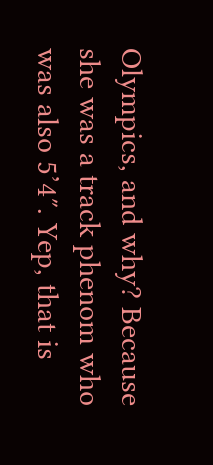Olympics, and why? Because she was a track phenom who was also 5’4″. Yep, that is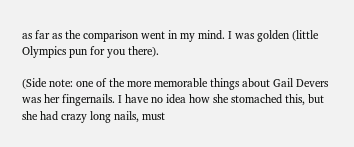as far as the comparison went in my mind. I was golden (little Olympics pun for you there).

(Side note: one of the more memorable things about Gail Devers was her fingernails. I have no idea how she stomached this, but she had crazy long nails, must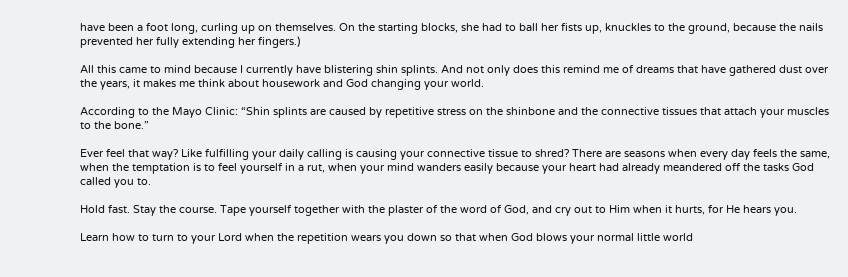have been a foot long, curling up on themselves. On the starting blocks, she had to ball her fists up, knuckles to the ground, because the nails prevented her fully extending her fingers.)

All this came to mind because I currently have blistering shin splints. And not only does this remind me of dreams that have gathered dust over the years, it makes me think about housework and God changing your world.

According to the Mayo Clinic: “Shin splints are caused by repetitive stress on the shinbone and the connective tissues that attach your muscles to the bone.”

Ever feel that way? Like fulfilling your daily calling is causing your connective tissue to shred? There are seasons when every day feels the same, when the temptation is to feel yourself in a rut, when your mind wanders easily because your heart had already meandered off the tasks God called you to.

Hold fast. Stay the course. Tape yourself together with the plaster of the word of God, and cry out to Him when it hurts, for He hears you.

Learn how to turn to your Lord when the repetition wears you down so that when God blows your normal little world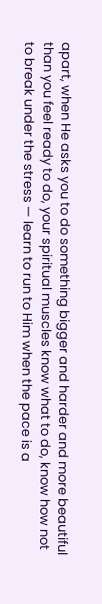apart, when He asks you to do something bigger and harder and more beautiful than you feel ready to do, your spiritual muscles know what to do, know how not to break under the stress — learn to run to Him when the pace is a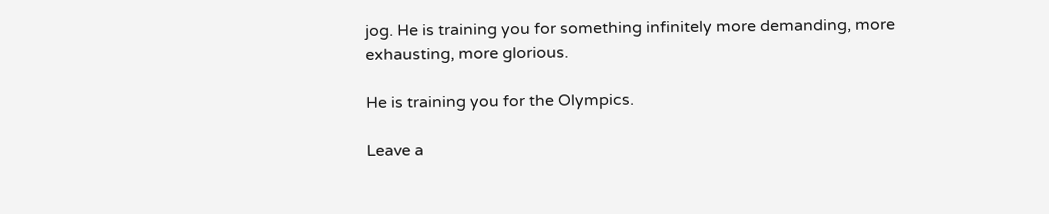jog. He is training you for something infinitely more demanding, more exhausting, more glorious.

He is training you for the Olympics.

Leave a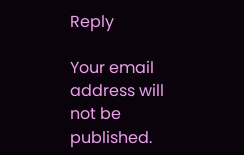Reply

Your email address will not be published.